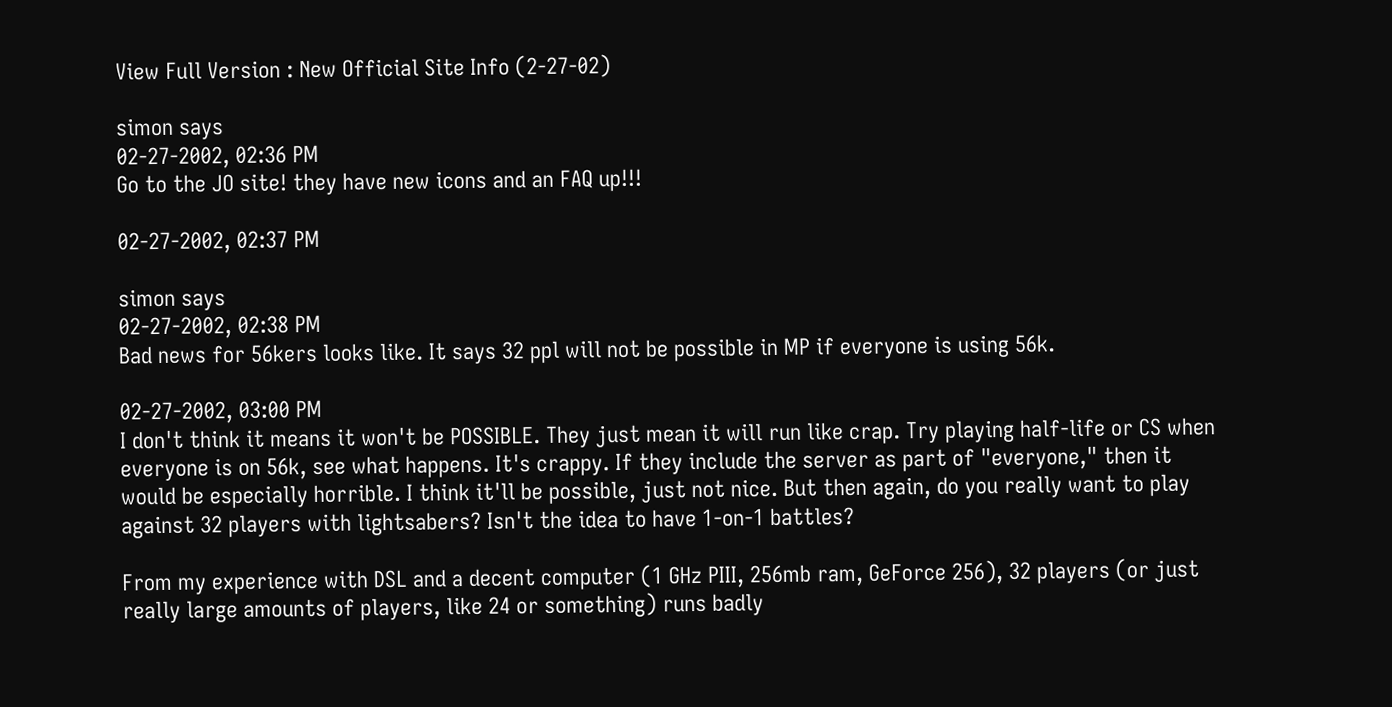View Full Version : New Official Site Info (2-27-02)

simon says
02-27-2002, 02:36 PM
Go to the JO site! they have new icons and an FAQ up!!!

02-27-2002, 02:37 PM

simon says
02-27-2002, 02:38 PM
Bad news for 56kers looks like. It says 32 ppl will not be possible in MP if everyone is using 56k.

02-27-2002, 03:00 PM
I don't think it means it won't be POSSIBLE. They just mean it will run like crap. Try playing half-life or CS when everyone is on 56k, see what happens. It's crappy. If they include the server as part of "everyone," then it would be especially horrible. I think it'll be possible, just not nice. But then again, do you really want to play against 32 players with lightsabers? Isn't the idea to have 1-on-1 battles?

From my experience with DSL and a decent computer (1 GHz PIII, 256mb ram, GeForce 256), 32 players (or just really large amounts of players, like 24 or something) runs badly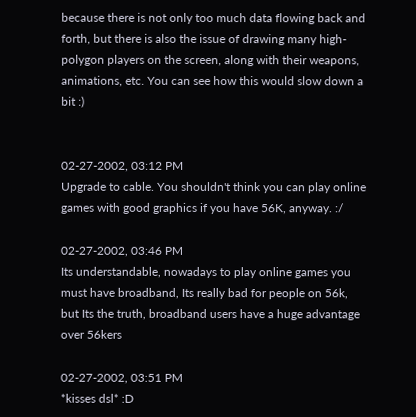because there is not only too much data flowing back and forth, but there is also the issue of drawing many high-polygon players on the screen, along with their weapons, animations, etc. You can see how this would slow down a bit :)


02-27-2002, 03:12 PM
Upgrade to cable. You shouldn't think you can play online games with good graphics if you have 56K, anyway. :/

02-27-2002, 03:46 PM
Its understandable, nowadays to play online games you must have broadband, Its really bad for people on 56k, but Its the truth, broadband users have a huge advantage over 56kers

02-27-2002, 03:51 PM
*kisses dsl* :D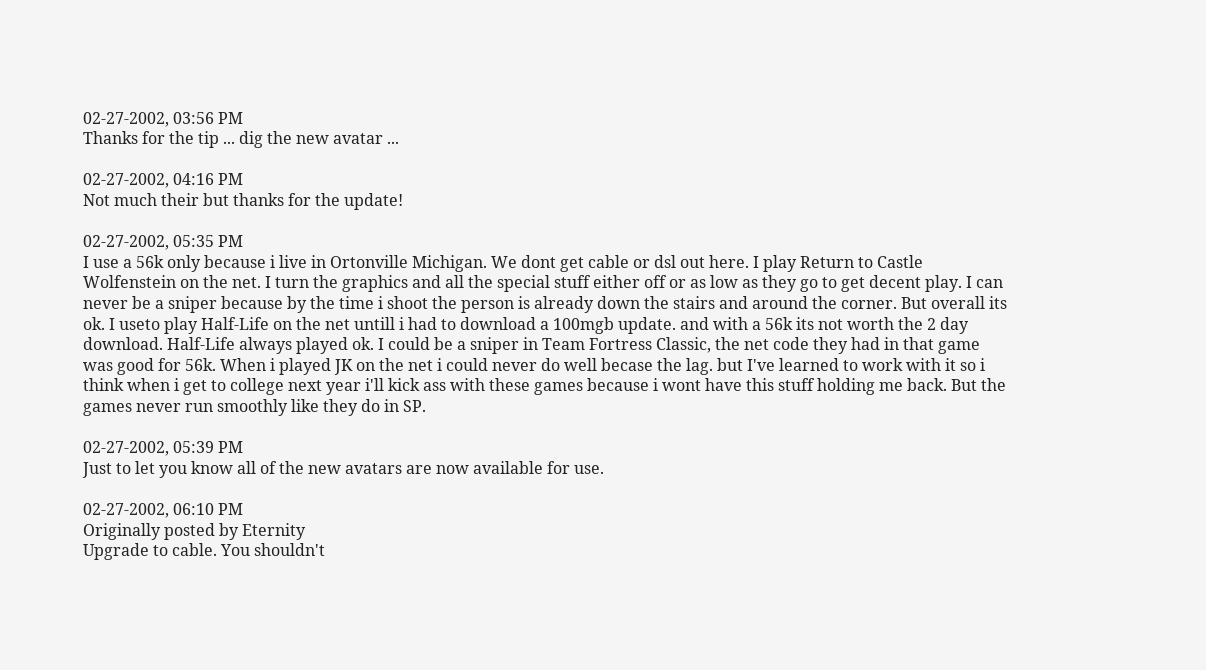02-27-2002, 03:56 PM
Thanks for the tip ... dig the new avatar ...

02-27-2002, 04:16 PM
Not much their but thanks for the update!

02-27-2002, 05:35 PM
I use a 56k only because i live in Ortonville Michigan. We dont get cable or dsl out here. I play Return to Castle Wolfenstein on the net. I turn the graphics and all the special stuff either off or as low as they go to get decent play. I can never be a sniper because by the time i shoot the person is already down the stairs and around the corner. But overall its ok. I useto play Half-Life on the net untill i had to download a 100mgb update. and with a 56k its not worth the 2 day download. Half-Life always played ok. I could be a sniper in Team Fortress Classic, the net code they had in that game was good for 56k. When i played JK on the net i could never do well becase the lag. but I've learned to work with it so i think when i get to college next year i'll kick ass with these games because i wont have this stuff holding me back. But the games never run smoothly like they do in SP.

02-27-2002, 05:39 PM
Just to let you know all of the new avatars are now available for use.

02-27-2002, 06:10 PM
Originally posted by Eternity
Upgrade to cable. You shouldn't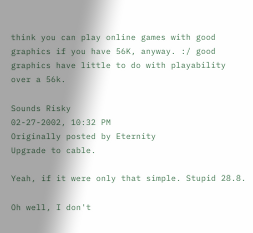think you can play online games with good graphics if you have 56K, anyway. :/ good graphics have little to do with playability over a 56k.

Sounds Risky
02-27-2002, 10:32 PM
Originally posted by Eternity
Upgrade to cable.

Yeah, if it were only that simple. Stupid 28.8.

Oh well, I don't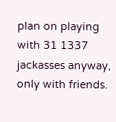plan on playing with 31 1337 jackasses anyway, only with friends.